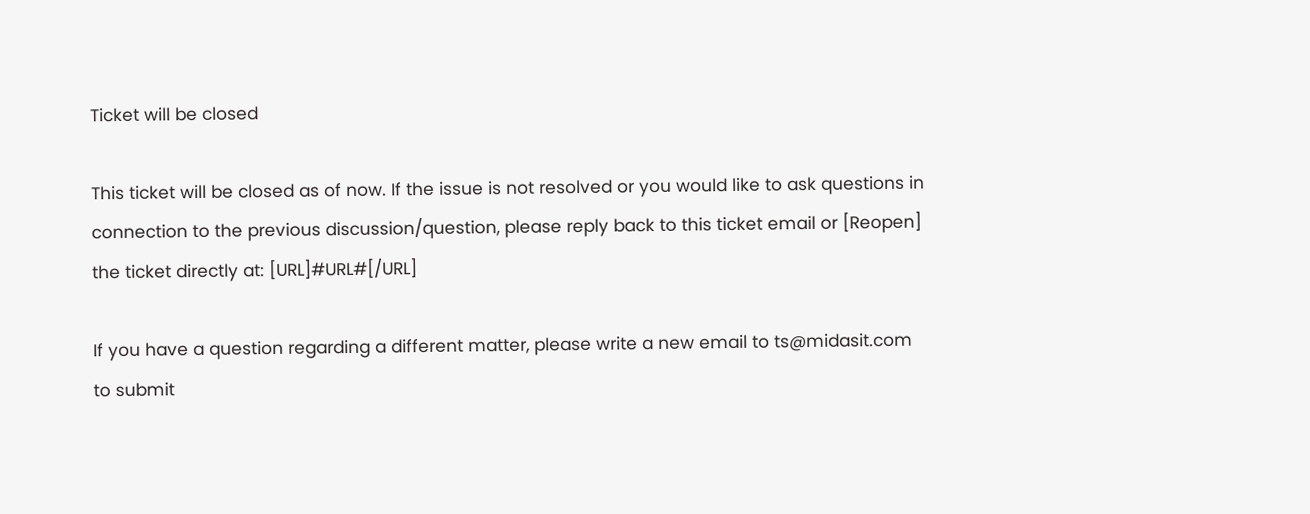Ticket will be closed

This ticket will be closed as of now. If the issue is not resolved or you would like to ask questions in connection to the previous discussion/question, please reply back to this ticket email or [Reopen] the ticket directly at: [URL]#URL#[/URL]

If you have a question regarding a different matter, please write a new email to ts@midasit.com to submit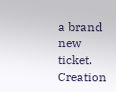a brand new ticket.
Creation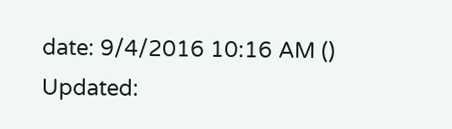date: 9/4/2016 10:16 AM ()      Updated: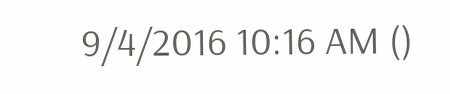9/4/2016 10:16 AM ()